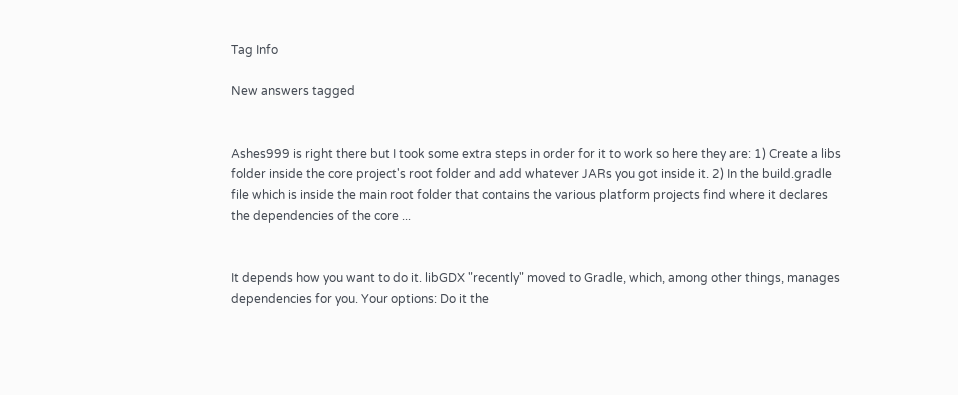Tag Info

New answers tagged


Ashes999 is right there but I took some extra steps in order for it to work so here they are: 1) Create a libs folder inside the core project's root folder and add whatever JARs you got inside it. 2) In the build.gradle file which is inside the main root folder that contains the various platform projects find where it declares the dependencies of the core ...


It depends how you want to do it. libGDX "recently" moved to Gradle, which, among other things, manages dependencies for you. Your options: Do it the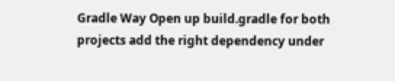Gradle Way Open up build.gradle for both projects add the right dependency under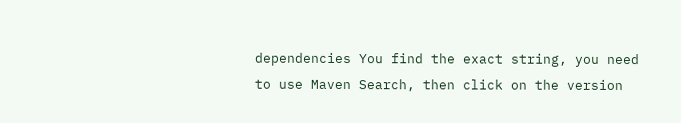dependencies You find the exact string, you need to use Maven Search, then click on the version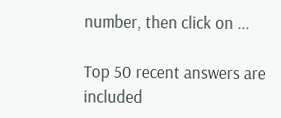number, then click on ...

Top 50 recent answers are included